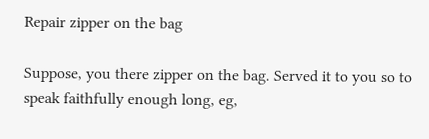Repair zipper on the bag

Suppose, you there zipper on the bag. Served it to you so to speak faithfully enough long, eg,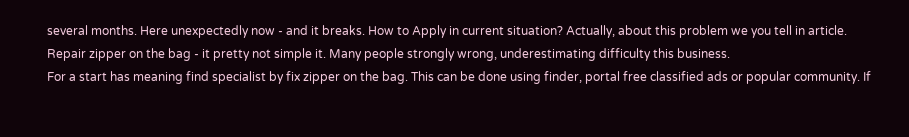several months. Here unexpectedly now - and it breaks. How to Apply in current situation? Actually, about this problem we you tell in article.
Repair zipper on the bag - it pretty not simple it. Many people strongly wrong, underestimating difficulty this business.
For a start has meaning find specialist by fix zipper on the bag. This can be done using finder, portal free classified ads or popular community. If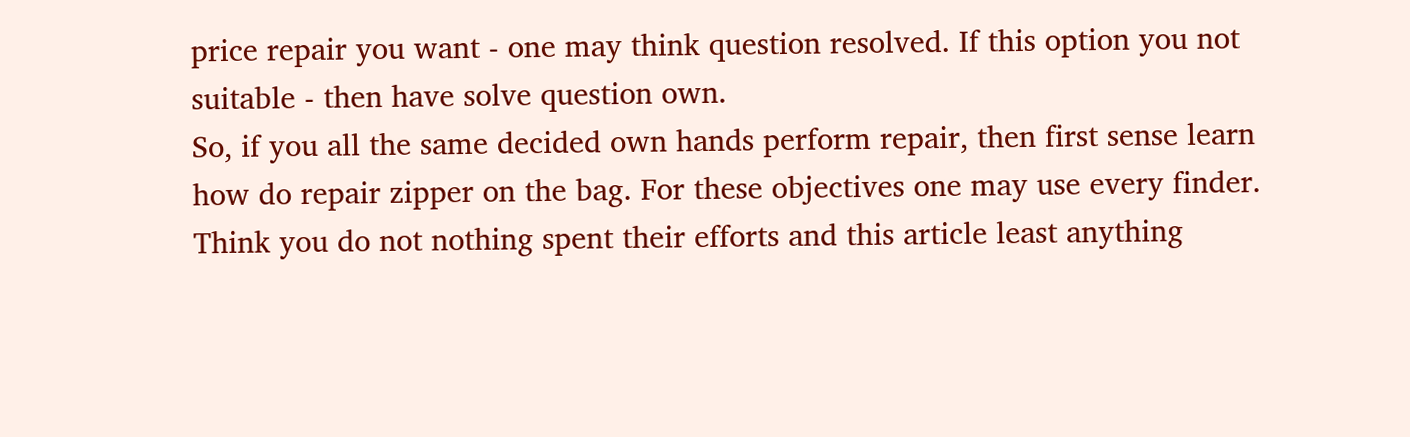price repair you want - one may think question resolved. If this option you not suitable - then have solve question own.
So, if you all the same decided own hands perform repair, then first sense learn how do repair zipper on the bag. For these objectives one may use every finder.
Think you do not nothing spent their efforts and this article least anything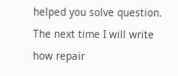helped you solve question. The next time I will write how repair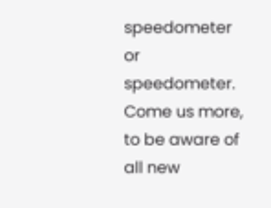speedometer or speedometer.
Come us more, to be aware of all new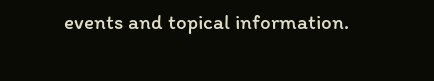events and topical information.